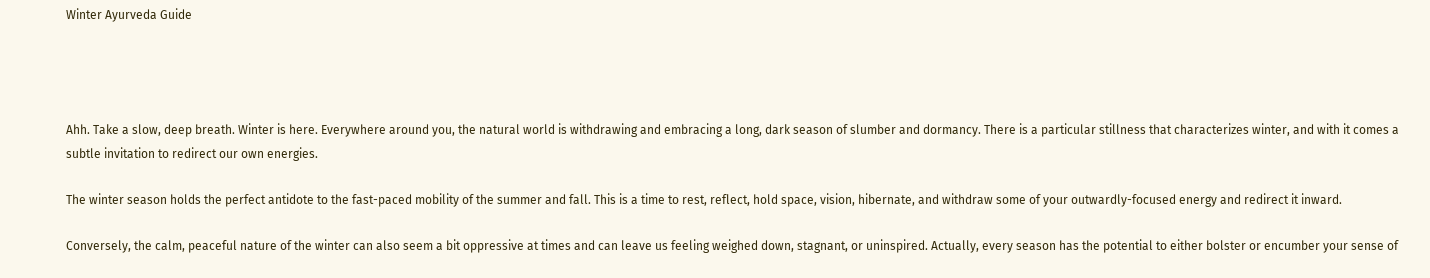Winter Ayurveda Guide




Ahh. Take a slow, deep breath. Winter is here. Everywhere around you, the natural world is withdrawing and embracing a long, dark season of slumber and dormancy. There is a particular stillness that characterizes winter, and with it comes a subtle invitation to redirect our own energies.

The winter season holds the perfect antidote to the fast-paced mobility of the summer and fall. This is a time to rest, reflect, hold space, vision, hibernate, and withdraw some of your outwardly-focused energy and redirect it inward.

Conversely, the calm, peaceful nature of the winter can also seem a bit oppressive at times and can leave us feeling weighed down, stagnant, or uninspired. Actually, every season has the potential to either bolster or encumber your sense of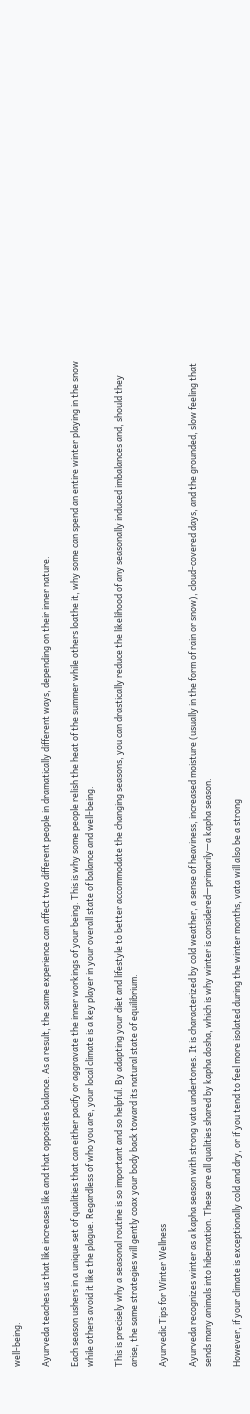well-being.

Ayurveda teaches us that like increases like and that opposites balance. As a result, the same experience can affect two different people in dramatically different ways, depending on their inner nature.

Each season ushers in a unique set of qualities that can either pacify or aggravate the inner workings of your being. This is why some people relish the heat of the summer while others loathe it, why some can spend an entire winter playing in the snow while others avoid it like the plague. Regardless of who you are, your local climate is a key player in your overall state of balance and well-being.

This is precisely why a seasonal routine is so important and so helpful. By adapting your diet and lifestyle to better accommodate the changing seasons, you can drastically reduce the likelihood of any seasonally induced imbalances and, should they arise, the same strategies will gently coax your body back toward its natural state of equilibrium.

Ayurvedic Tips for Winter Wellness

Ayurveda recognizes winter as a kapha season with strong vata undertones. It is characterized by cold weather, a sense of heaviness, increased moisture (usually in the form of rain or snow), cloud-covered days, and the grounded, slow feeling that sends many animals into hibernation. These are all qualities shared by kapha dosha, which is why winter is considered—primarily—a kapha season.

However, if your climate is exceptionally cold and dry, or if you tend to feel more isolated during the winter months, vata will also be a strong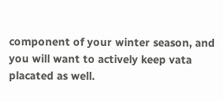component of your winter season, and you will want to actively keep vata placated as well.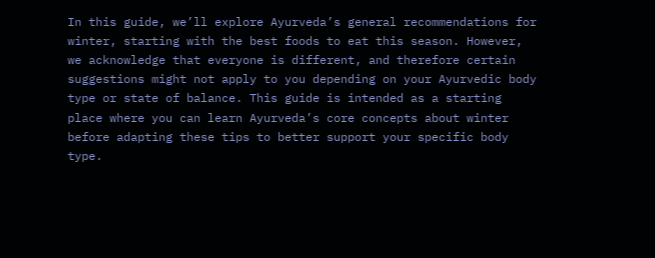In this guide, we’ll explore Ayurveda’s general recommendations for winter, starting with the best foods to eat this season. However, we acknowledge that everyone is different, and therefore certain suggestions might not apply to you depending on your Ayurvedic body type or state of balance. This guide is intended as a starting place where you can learn Ayurveda’s core concepts about winter before adapting these tips to better support your specific body type.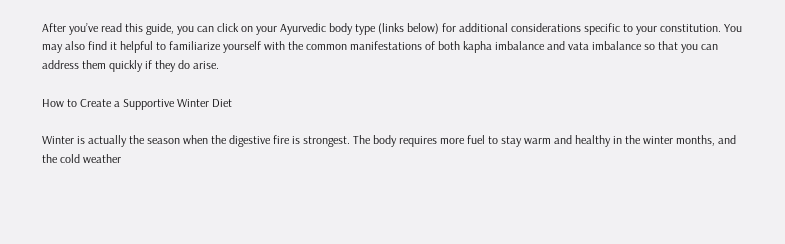After you’ve read this guide, you can click on your Ayurvedic body type (links below) for additional considerations specific to your constitution. You may also find it helpful to familiarize yourself with the common manifestations of both kapha imbalance and vata imbalance so that you can address them quickly if they do arise.

How to Create a Supportive Winter Diet

Winter is actually the season when the digestive fire is strongest. The body requires more fuel to stay warm and healthy in the winter months, and the cold weather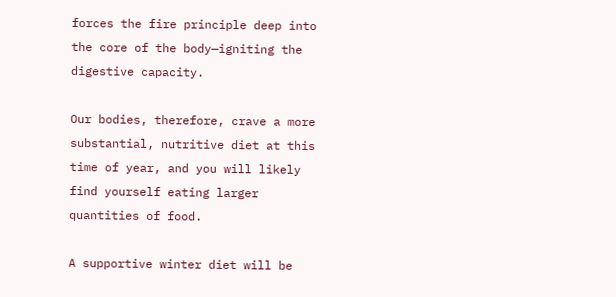forces the fire principle deep into the core of the body—igniting the digestive capacity.

Our bodies, therefore, crave a more substantial, nutritive diet at this time of year, and you will likely find yourself eating larger quantities of food.

A supportive winter diet will be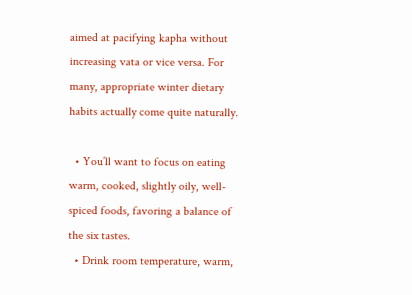aimed at pacifying kapha without increasing vata or vice versa. For many, appropriate winter dietary habits actually come quite naturally.

  • You’ll want to focus on eating warm, cooked, slightly oily, well-spiced foods, favoring a balance of the six tastes.
  • Drink room temperature, warm,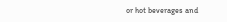or hot beverages and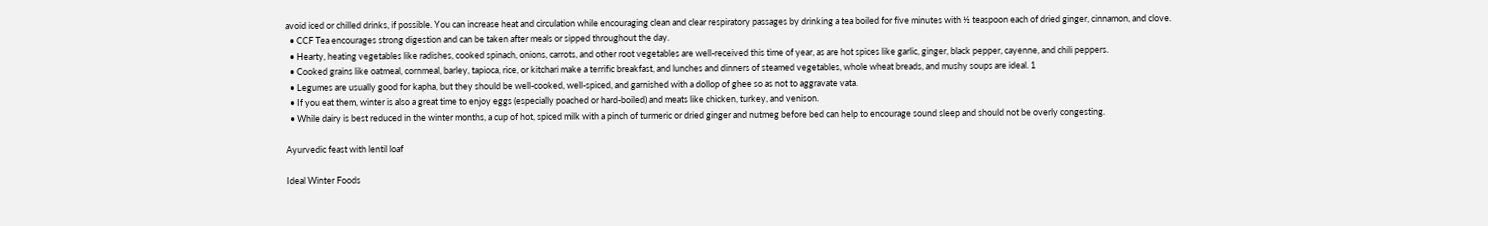avoid iced or chilled drinks, if possible. You can increase heat and circulation while encouraging clean and clear respiratory passages by drinking a tea boiled for five minutes with ½ teaspoon each of dried ginger, cinnamon, and clove.
  • CCF Tea encourages strong digestion and can be taken after meals or sipped throughout the day.
  • Hearty, heating vegetables like radishes, cooked spinach, onions, carrots, and other root vegetables are well-received this time of year, as are hot spices like garlic, ginger, black pepper, cayenne, and chili peppers.
  • Cooked grains like oatmeal, cornmeal, barley, tapioca, rice, or kitchari make a terrific breakfast, and lunches and dinners of steamed vegetables, whole wheat breads, and mushy soups are ideal. 1
  • Legumes are usually good for kapha, but they should be well-cooked, well-spiced, and garnished with a dollop of ghee so as not to aggravate vata.
  • If you eat them, winter is also a great time to enjoy eggs (especially poached or hard-boiled) and meats like chicken, turkey, and venison.
  • While dairy is best reduced in the winter months, a cup of hot, spiced milk with a pinch of turmeric or dried ginger and nutmeg before bed can help to encourage sound sleep and should not be overly congesting.

Ayurvedic feast with lentil loaf

Ideal Winter Foods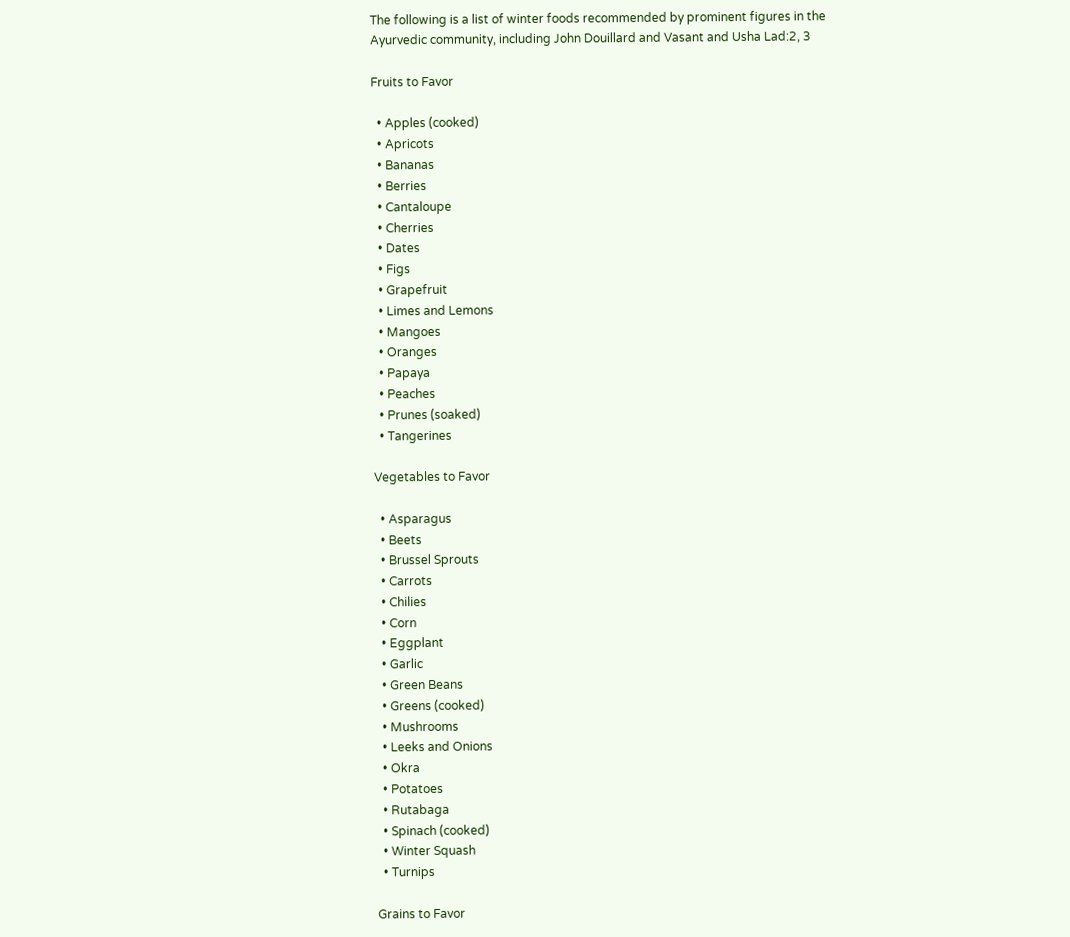The following is a list of winter foods recommended by prominent figures in the Ayurvedic community, including John Douillard and Vasant and Usha Lad:2, 3

Fruits to Favor

  • Apples (cooked)
  • Apricots
  • Bananas
  • Berries
  • Cantaloupe
  • Cherries
  • Dates
  • Figs
  • Grapefruit
  • Limes and Lemons
  • Mangoes
  • Oranges
  • Papaya
  • Peaches
  • Prunes (soaked)
  • Tangerines

Vegetables to Favor

  • Asparagus
  • Beets
  • Brussel Sprouts
  • Carrots
  • Chilies
  • Corn
  • Eggplant
  • Garlic
  • Green Beans
  • Greens (cooked)
  • Mushrooms
  • Leeks and Onions
  • Okra
  • Potatoes
  • Rutabaga
  • Spinach (cooked)
  • Winter Squash
  • Turnips

Grains to Favor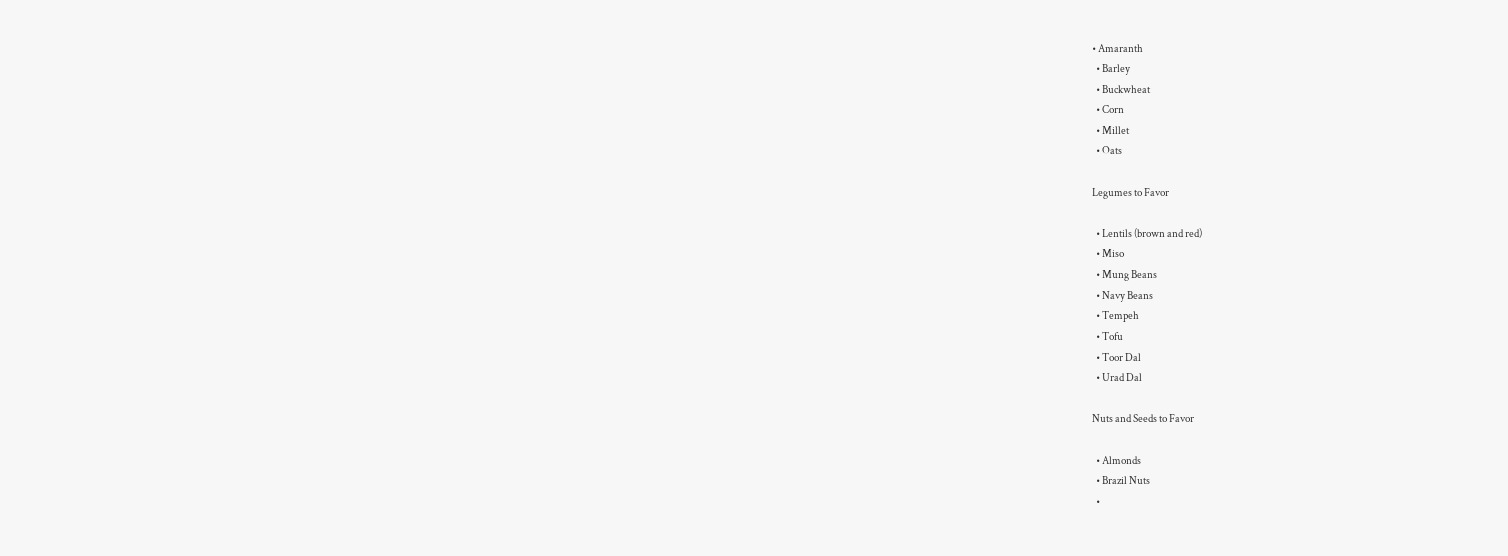• Amaranth
  • Barley
  • Buckwheat
  • Corn
  • Millet
  • Oats

Legumes to Favor

  • Lentils (brown and red)
  • Miso
  • Mung Beans
  • Navy Beans
  • Tempeh
  • Tofu
  • Toor Dal
  • Urad Dal

Nuts and Seeds to Favor

  • Almonds
  • Brazil Nuts
  •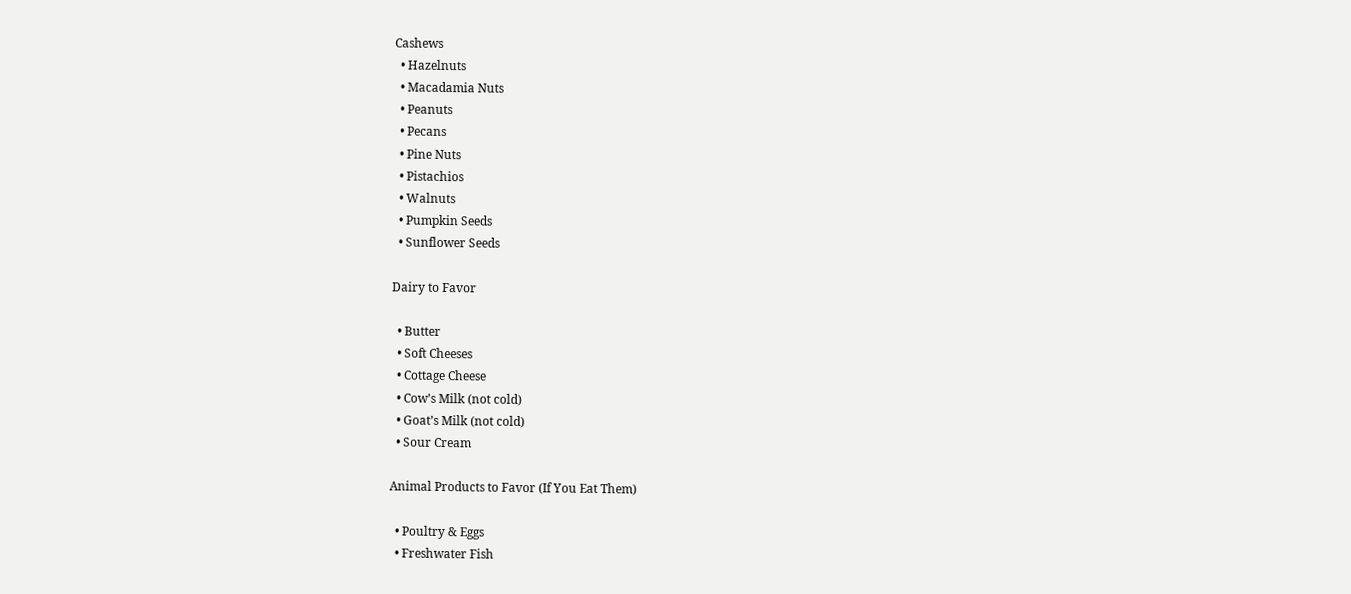Cashews
  • Hazelnuts
  • Macadamia Nuts
  • Peanuts
  • Pecans
  • Pine Nuts
  • Pistachios
  • Walnuts
  • Pumpkin Seeds
  • Sunflower Seeds

Dairy to Favor

  • Butter
  • Soft Cheeses
  • Cottage Cheese
  • Cow’s Milk (not cold)
  • Goat’s Milk (not cold)
  • Sour Cream

Animal Products to Favor (If You Eat Them)

  • Poultry & Eggs
  • Freshwater Fish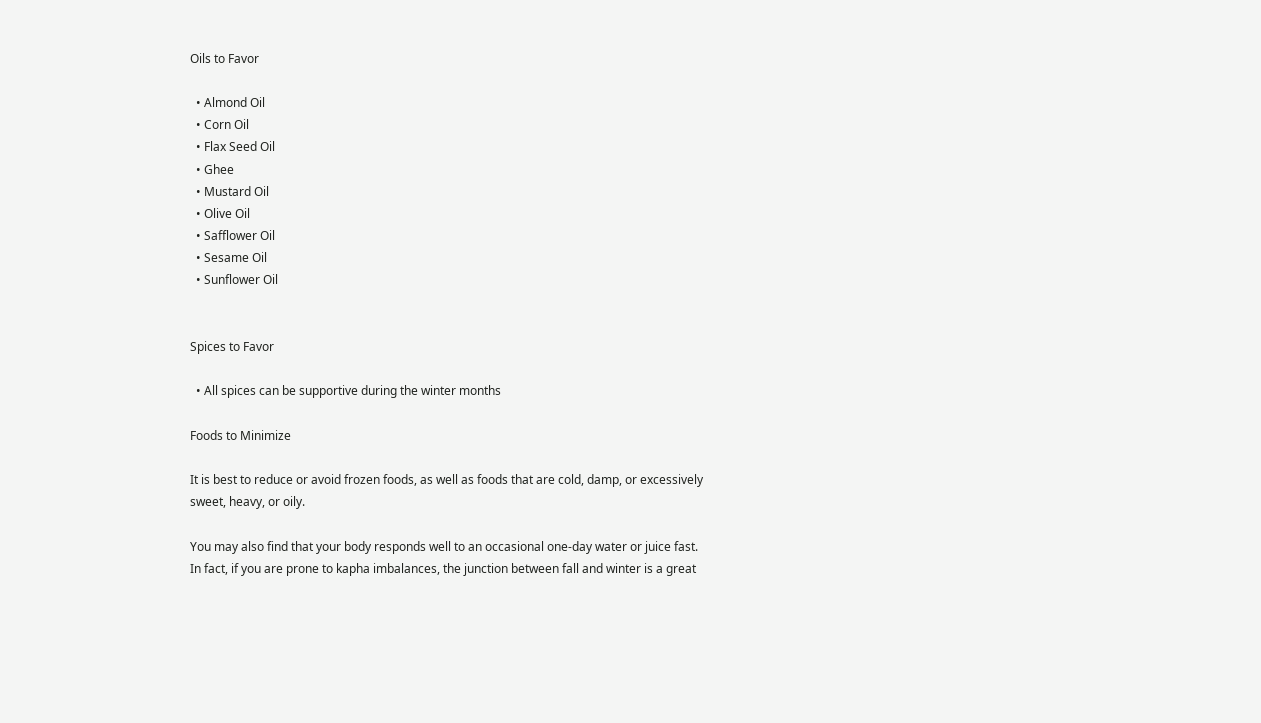Oils to Favor

  • Almond Oil
  • Corn Oil
  • Flax Seed Oil
  • Ghee
  • Mustard Oil
  • Olive Oil
  • Safflower Oil
  • Sesame Oil
  • Sunflower Oil


Spices to Favor

  • All spices can be supportive during the winter months

Foods to Minimize

It is best to reduce or avoid frozen foods, as well as foods that are cold, damp, or excessively sweet, heavy, or oily.

You may also find that your body responds well to an occasional one-day water or juice fast. In fact, if you are prone to kapha imbalances, the junction between fall and winter is a great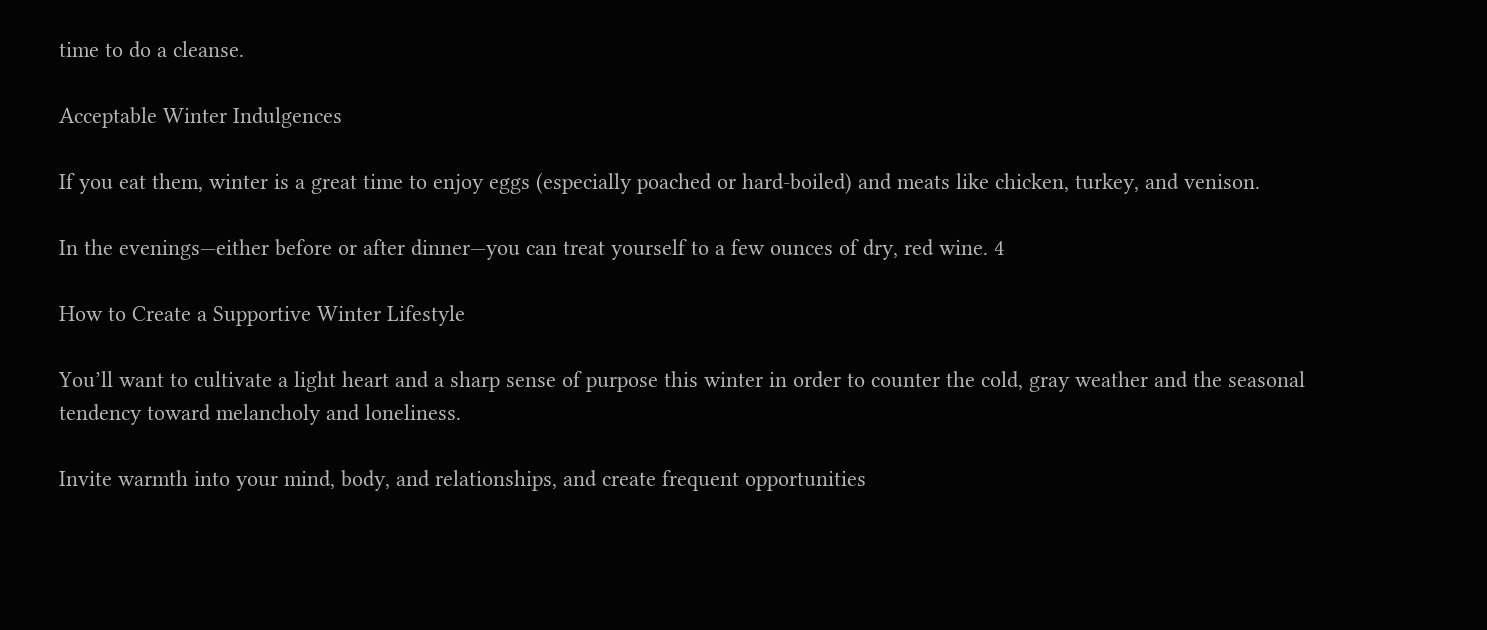time to do a cleanse.

Acceptable Winter Indulgences

If you eat them, winter is a great time to enjoy eggs (especially poached or hard-boiled) and meats like chicken, turkey, and venison.

In the evenings—either before or after dinner—you can treat yourself to a few ounces of dry, red wine. 4

How to Create a Supportive Winter Lifestyle

You’ll want to cultivate a light heart and a sharp sense of purpose this winter in order to counter the cold, gray weather and the seasonal tendency toward melancholy and loneliness.

Invite warmth into your mind, body, and relationships, and create frequent opportunities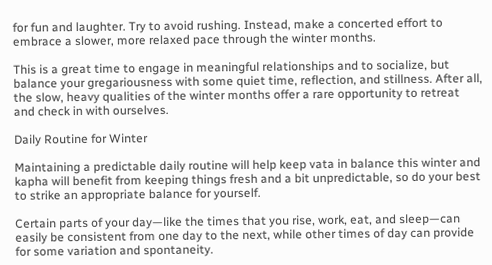for fun and laughter. Try to avoid rushing. Instead, make a concerted effort to embrace a slower, more relaxed pace through the winter months.

This is a great time to engage in meaningful relationships and to socialize, but balance your gregariousness with some quiet time, reflection, and stillness. After all, the slow, heavy qualities of the winter months offer a rare opportunity to retreat and check in with ourselves.

Daily Routine for Winter

Maintaining a predictable daily routine will help keep vata in balance this winter and kapha will benefit from keeping things fresh and a bit unpredictable, so do your best to strike an appropriate balance for yourself.

Certain parts of your day—like the times that you rise, work, eat, and sleep—can easily be consistent from one day to the next, while other times of day can provide for some variation and spontaneity.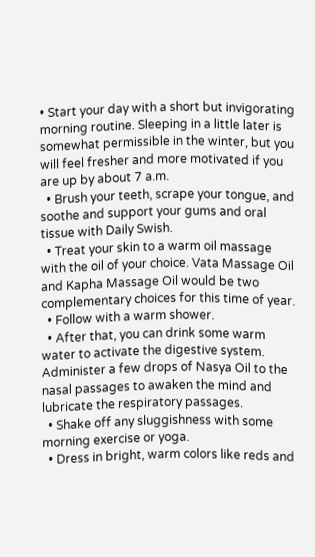• Start your day with a short but invigorating morning routine. Sleeping in a little later is somewhat permissible in the winter, but you will feel fresher and more motivated if you are up by about 7 a.m.
  • Brush your teeth, scrape your tongue, and soothe and support your gums and oral tissue with Daily Swish.
  • Treat your skin to a warm oil massage with the oil of your choice. Vata Massage Oil and Kapha Massage Oil would be two complementary choices for this time of year.
  • Follow with a warm shower.
  • After that, you can drink some warm water to activate the digestive system. Administer a few drops of Nasya Oil to the nasal passages to awaken the mind and lubricate the respiratory passages.
  • Shake off any sluggishness with some morning exercise or yoga.
  • Dress in bright, warm colors like reds and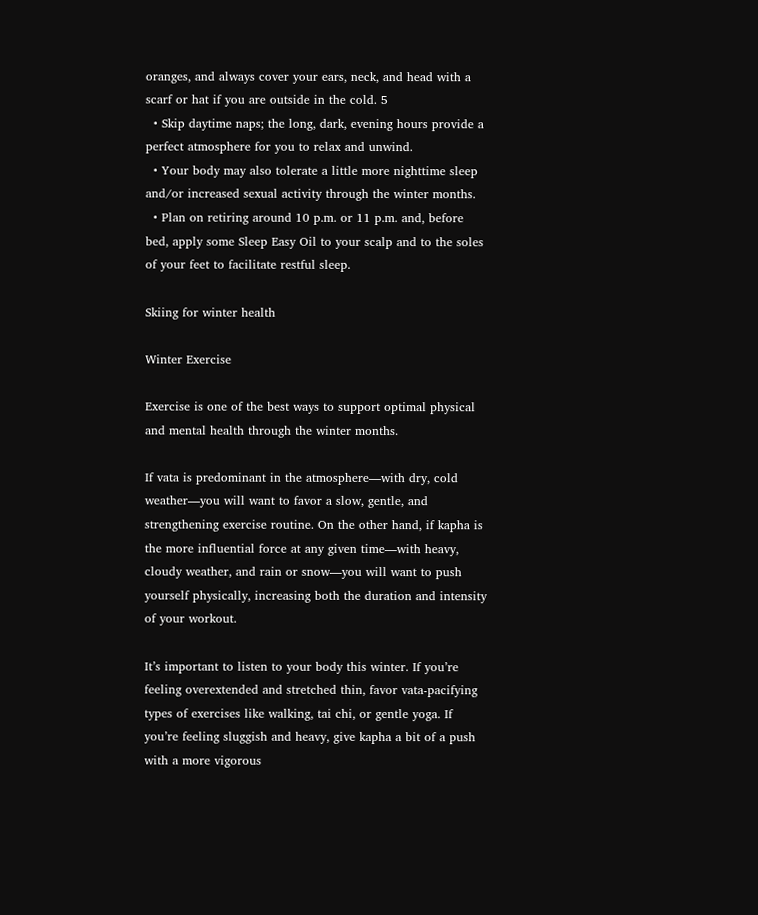oranges, and always cover your ears, neck, and head with a scarf or hat if you are outside in the cold. 5
  • Skip daytime naps; the long, dark, evening hours provide a perfect atmosphere for you to relax and unwind.
  • Your body may also tolerate a little more nighttime sleep and/or increased sexual activity through the winter months.
  • Plan on retiring around 10 p.m. or 11 p.m. and, before bed, apply some Sleep Easy Oil to your scalp and to the soles of your feet to facilitate restful sleep.

Skiing for winter health

Winter Exercise

Exercise is one of the best ways to support optimal physical and mental health through the winter months.

If vata is predominant in the atmosphere—with dry, cold weather—you will want to favor a slow, gentle, and strengthening exercise routine. On the other hand, if kapha is the more influential force at any given time—with heavy, cloudy weather, and rain or snow—you will want to push yourself physically, increasing both the duration and intensity of your workout.

It’s important to listen to your body this winter. If you’re feeling overextended and stretched thin, favor vata-pacifying types of exercises like walking, tai chi, or gentle yoga. If you’re feeling sluggish and heavy, give kapha a bit of a push with a more vigorous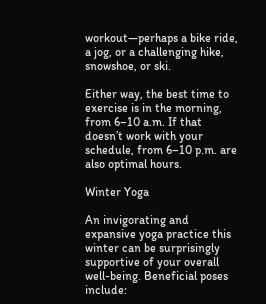workout—perhaps a bike ride, a jog, or a challenging hike, snowshoe, or ski.

Either way, the best time to exercise is in the morning, from 6–10 a.m. If that doesn’t work with your schedule, from 6–10 p.m. are also optimal hours.

Winter Yoga

An invigorating and expansive yoga practice this winter can be surprisingly supportive of your overall well-being. Beneficial poses include: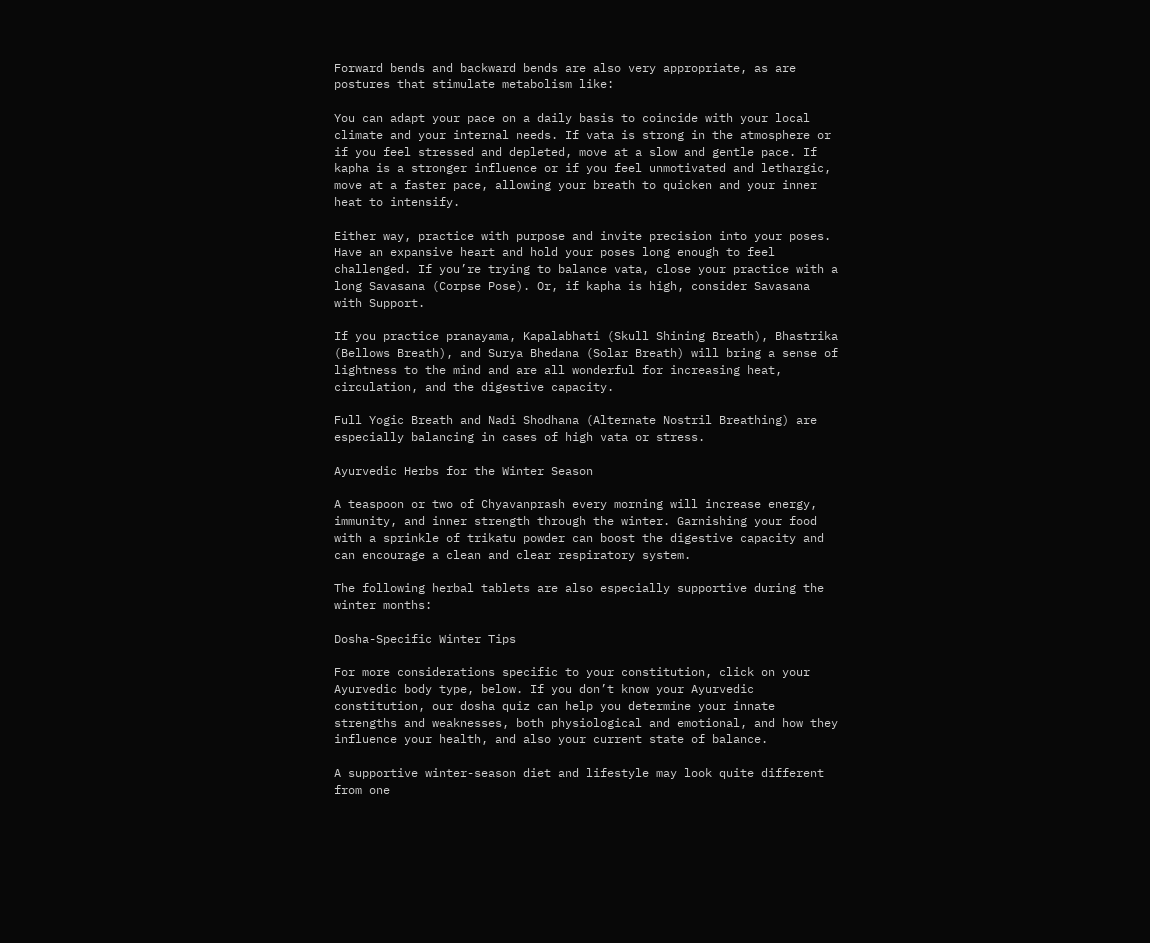Forward bends and backward bends are also very appropriate, as are postures that stimulate metabolism like:

You can adapt your pace on a daily basis to coincide with your local climate and your internal needs. If vata is strong in the atmosphere or if you feel stressed and depleted, move at a slow and gentle pace. If kapha is a stronger influence or if you feel unmotivated and lethargic, move at a faster pace, allowing your breath to quicken and your inner heat to intensify.

Either way, practice with purpose and invite precision into your poses. Have an expansive heart and hold your poses long enough to feel challenged. If you’re trying to balance vata, close your practice with a long Savasana (Corpse Pose). Or, if kapha is high, consider Savasana with Support.

If you practice pranayama, Kapalabhati (Skull Shining Breath), Bhastrika (Bellows Breath), and Surya Bhedana (Solar Breath) will bring a sense of lightness to the mind and are all wonderful for increasing heat, circulation, and the digestive capacity.

Full Yogic Breath and Nadi Shodhana (Alternate Nostril Breathing) are especially balancing in cases of high vata or stress.

Ayurvedic Herbs for the Winter Season

A teaspoon or two of Chyavanprash every morning will increase energy, immunity, and inner strength through the winter. Garnishing your food with a sprinkle of trikatu powder can boost the digestive capacity and can encourage a clean and clear respiratory system.

The following herbal tablets are also especially supportive during the winter months:

Dosha-Specific Winter Tips

For more considerations specific to your constitution, click on your Ayurvedic body type, below. If you don’t know your Ayurvedic constitution, our dosha quiz can help you determine your innate strengths and weaknesses, both physiological and emotional, and how they influence your health, and also your current state of balance.

A supportive winter-season diet and lifestyle may look quite different from one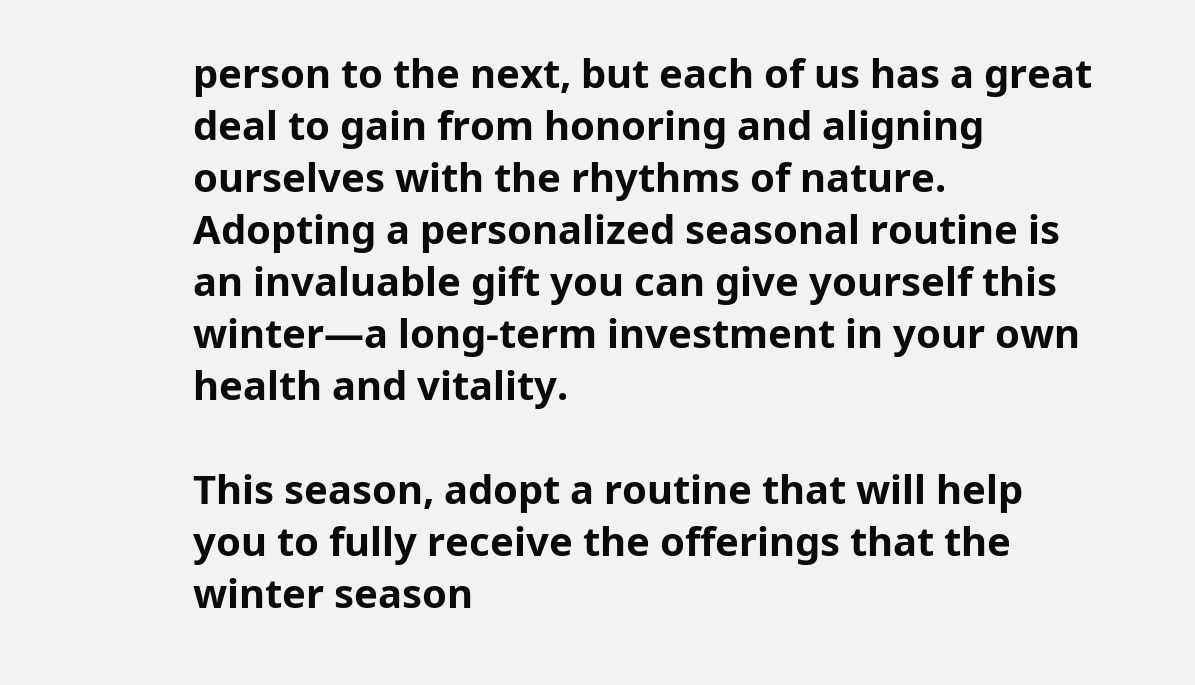person to the next, but each of us has a great deal to gain from honoring and aligning ourselves with the rhythms of nature. Adopting a personalized seasonal routine is an invaluable gift you can give yourself this winter—a long-term investment in your own health and vitality.

This season, adopt a routine that will help you to fully receive the offerings that the winter season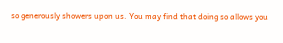so generously showers upon us. You may find that doing so allows you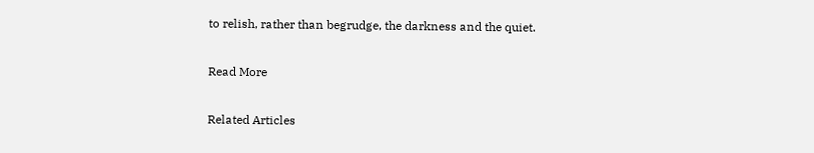to relish, rather than begrudge, the darkness and the quiet.

Read More

Related Articles